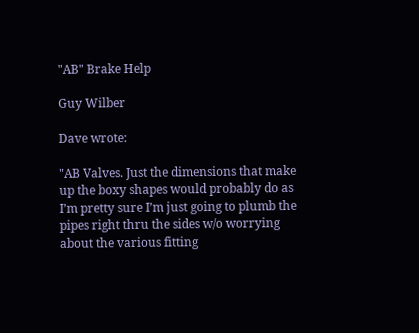"AB" Brake Help

Guy Wilber

Dave wrote:

"AB Valves. Just the dimensions that make up the boxy shapes would probably do as I’m pretty sure I’m just going to plumb the pipes right thru the sides w/o worrying about the various fitting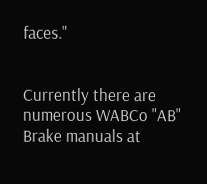faces."


Currently there are numerous WABCo "AB" Brake manuals at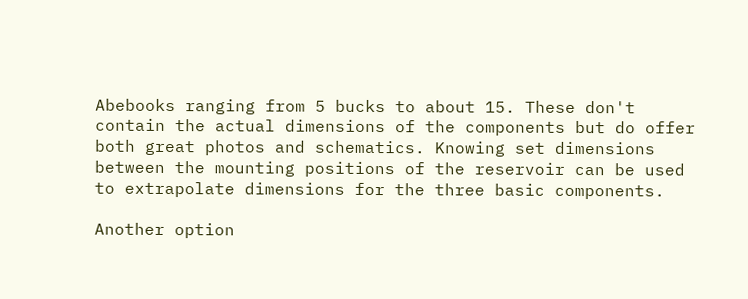Abebooks ranging from 5 bucks to about 15. These don't contain the actual dimensions of the components but do offer both great photos and schematics. Knowing set dimensions between the mounting positions of the reservoir can be used to extrapolate dimensions for the three basic components.

Another option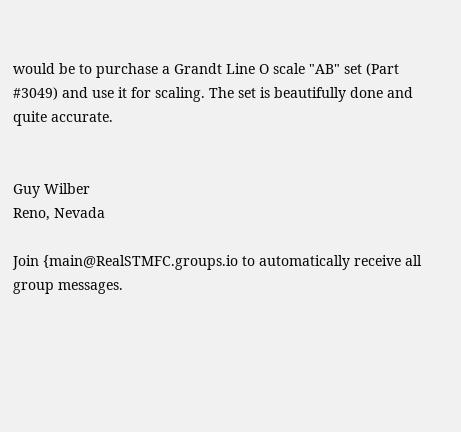would be to purchase a Grandt Line O scale "AB" set (Part #3049) and use it for scaling. The set is beautifully done and quite accurate.


Guy Wilber
Reno, Nevada

Join {main@RealSTMFC.groups.io to automatically receive all group messages.